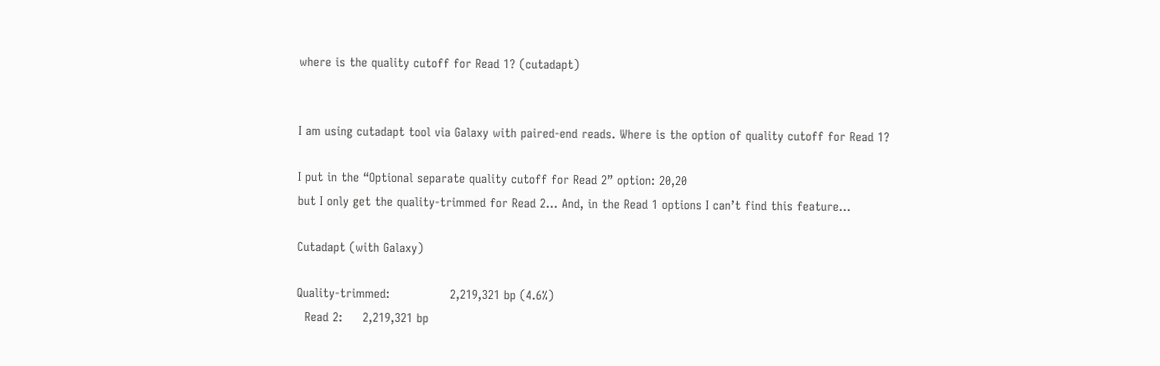where is the quality cutoff for Read 1? (cutadapt)


I am using cutadapt tool via Galaxy with paired-end reads. Where is the option of quality cutoff for Read 1?

I put in the “Optional separate quality cutoff for Read 2” option: 20,20
but I only get the quality-trimmed for Read 2… And, in the Read 1 options I can’t find this feature…

Cutadapt (with Galaxy)

Quality-trimmed:               2,219,321 bp (4.6%)
  Read 2:     2,219,321 bp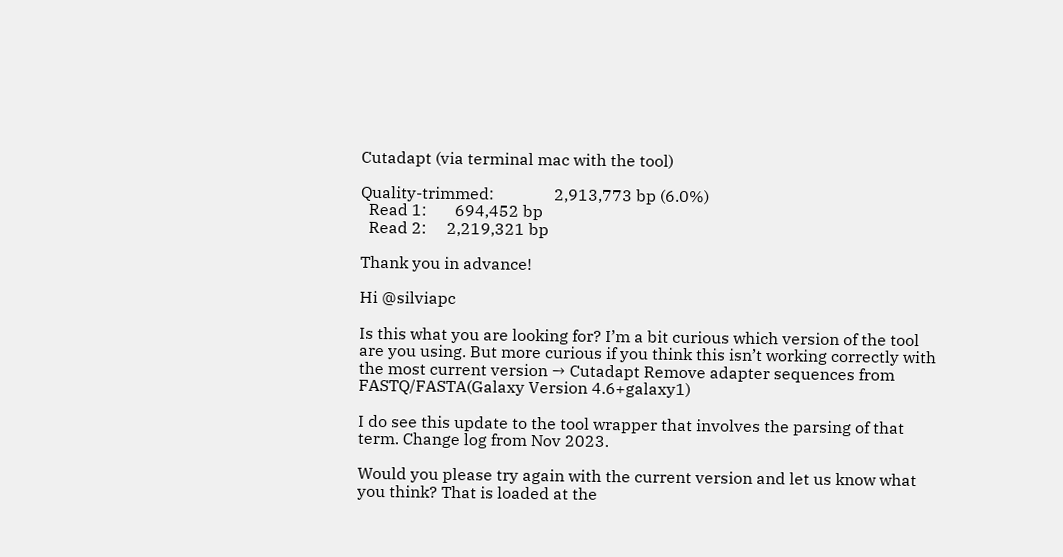Cutadapt (via terminal mac with the tool)

Quality-trimmed:               2,913,773 bp (6.0%)
  Read 1:       694,452 bp
  Read 2:     2,219,321 bp

Thank you in advance!

Hi @silviapc

Is this what you are looking for? I’m a bit curious which version of the tool are you using. But more curious if you think this isn’t working correctly with the most current version → Cutadapt Remove adapter sequences from FASTQ/FASTA(Galaxy Version 4.6+galaxy1)

I do see this update to the tool wrapper that involves the parsing of that term. Change log from Nov 2023.

Would you please try again with the current version and let us know what you think? That is loaded at the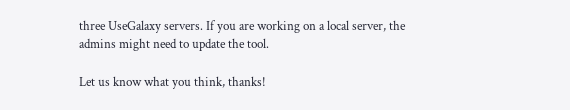three UseGalaxy servers. If you are working on a local server, the admins might need to update the tool.

Let us know what you think, thanks!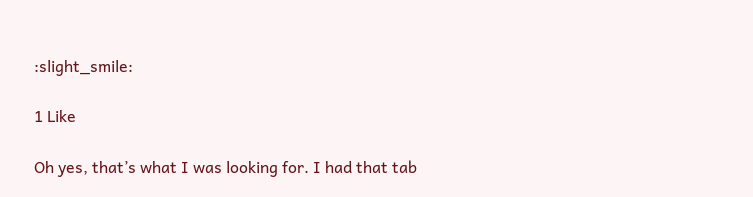:slight_smile:

1 Like

Oh yes, that’s what I was looking for. I had that tab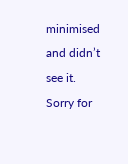minimised and didn’t see it.
Sorry for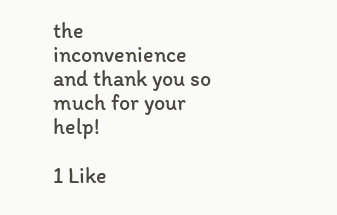the inconvenience and thank you so much for your help!

1 Like